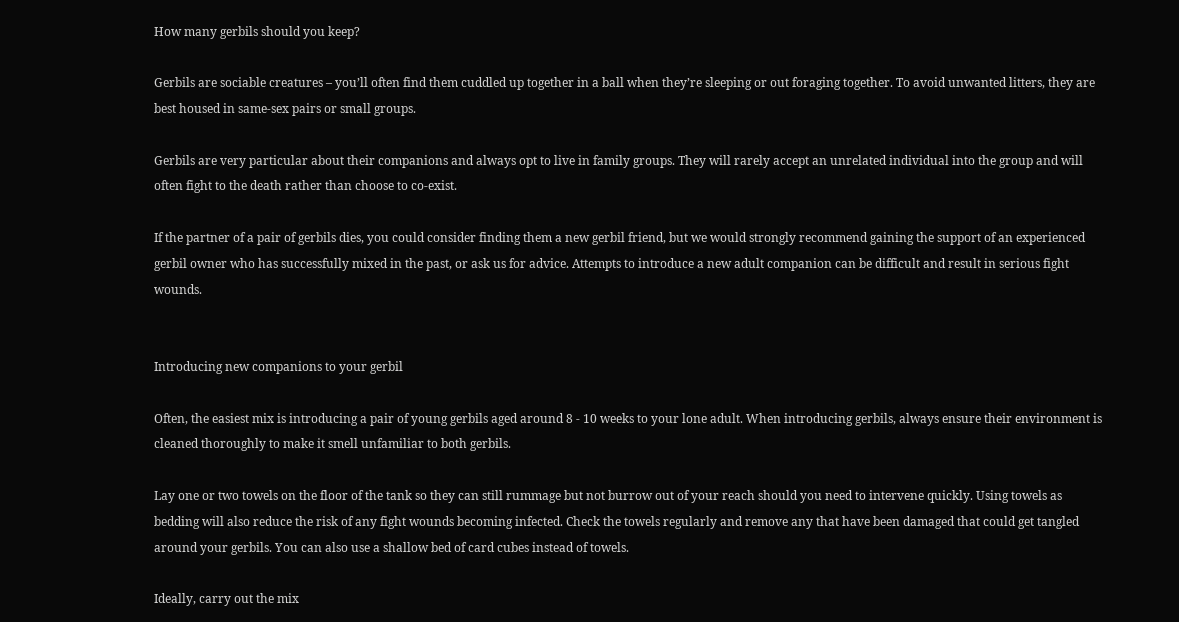How many gerbils should you keep?

Gerbils are sociable creatures – you’ll often find them cuddled up together in a ball when they’re sleeping or out foraging together. To avoid unwanted litters, they are best housed in same-sex pairs or small groups.

Gerbils are very particular about their companions and always opt to live in family groups. They will rarely accept an unrelated individual into the group and will often fight to the death rather than choose to co-exist.

If the partner of a pair of gerbils dies, you could consider finding them a new gerbil friend, but we would strongly recommend gaining the support of an experienced gerbil owner who has successfully mixed in the past, or ask us for advice. Attempts to introduce a new adult companion can be difficult and result in serious fight wounds.


Introducing new companions to your gerbil

Often, the easiest mix is introducing a pair of young gerbils aged around 8 - 10 weeks to your lone adult. When introducing gerbils, always ensure their environment is cleaned thoroughly to make it smell unfamiliar to both gerbils.

Lay one or two towels on the floor of the tank so they can still rummage but not burrow out of your reach should you need to intervene quickly. Using towels as bedding will also reduce the risk of any fight wounds becoming infected. Check the towels regularly and remove any that have been damaged that could get tangled around your gerbils. You can also use a shallow bed of card cubes instead of towels.

Ideally, carry out the mix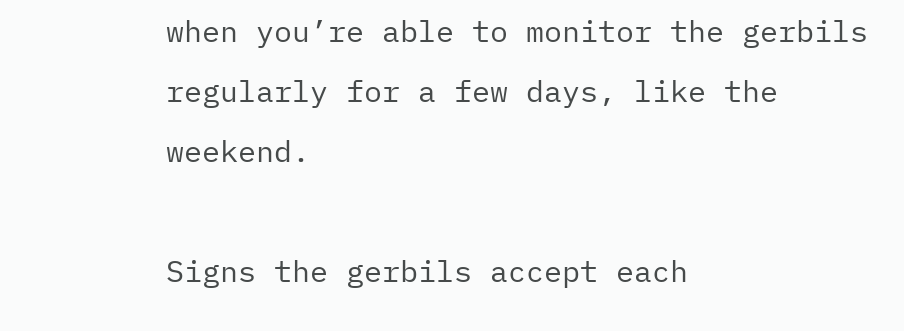when you’re able to monitor the gerbils regularly for a few days, like the weekend.

Signs the gerbils accept each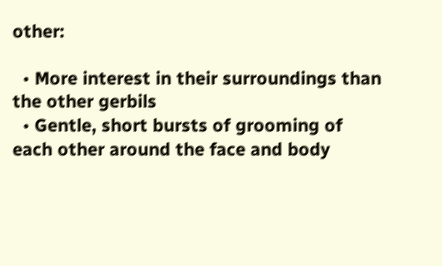other:

  • More interest in their surroundings than the other gerbils
  • Gentle, short bursts of grooming of each other around the face and body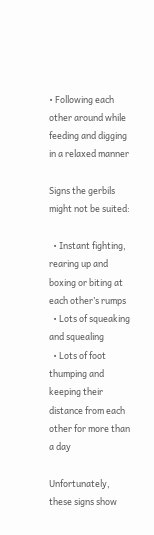• Following each other around while feeding and digging in a relaxed manner

Signs the gerbils might not be suited:

  • Instant fighting, rearing up and boxing or biting at each other’s rumps
  • Lots of squeaking and squealing
  • Lots of foot thumping and keeping their distance from each other for more than a day

Unfortunately, these signs show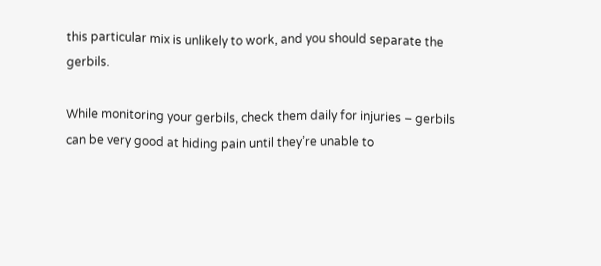this particular mix is unlikely to work, and you should separate the gerbils.

While monitoring your gerbils, check them daily for injuries – gerbils can be very good at hiding pain until they’re unable to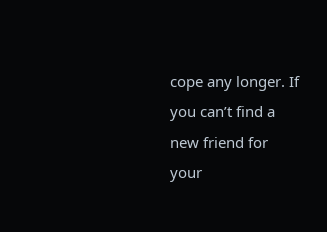cope any longer. If you can’t find a new friend for your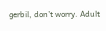gerbil, don’t worry. Adult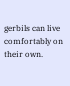gerbils can live comfortably on their own.